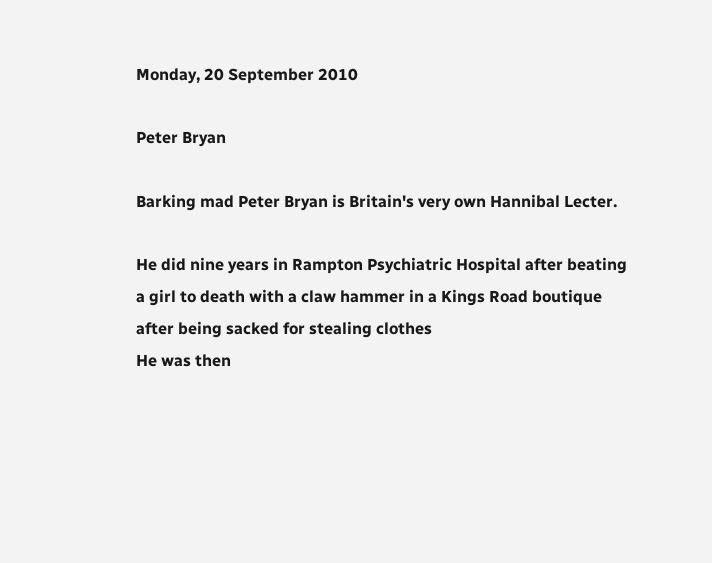Monday, 20 September 2010

Peter Bryan

Barking mad Peter Bryan is Britain's very own Hannibal Lecter.

He did nine years in Rampton Psychiatric Hospital after beating a girl to death with a claw hammer in a Kings Road boutique after being sacked for stealing clothes
He was then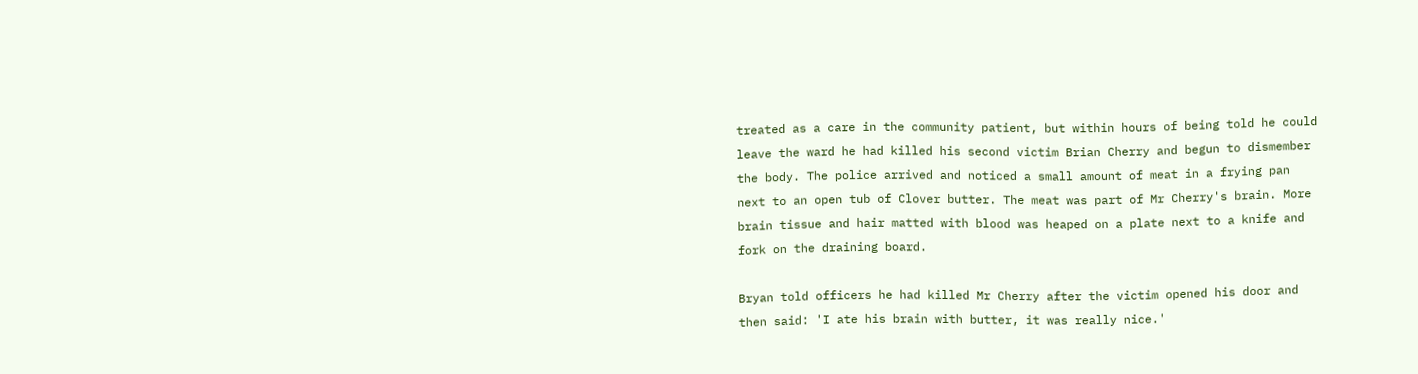treated as a care in the community patient, but within hours of being told he could leave the ward he had killed his second victim Brian Cherry and begun to dismember the body. The police arrived and noticed a small amount of meat in a frying pan next to an open tub of Clover butter. The meat was part of Mr Cherry's brain. More brain tissue and hair matted with blood was heaped on a plate next to a knife and fork on the draining board.

Bryan told officers he had killed Mr Cherry after the victim opened his door and then said: 'I ate his brain with butter, it was really nice.'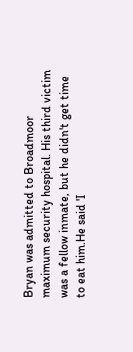Bryan was admitted to Broadmoor maximum security hospital. His third victim was a fellow inmate, but he didn't get time to eat him.He said 'I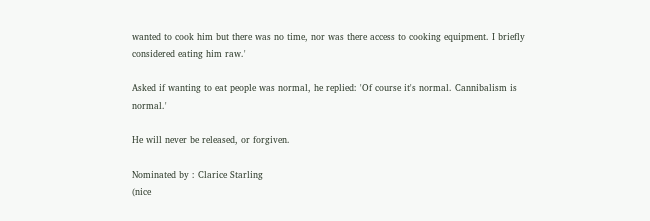wanted to cook him but there was no time, nor was there access to cooking equipment. I briefly considered eating him raw.'

Asked if wanting to eat people was normal, he replied: 'Of course it's normal. Cannibalism is normal.'

He will never be released, or forgiven.

Nominated by : Clarice Starling
(nice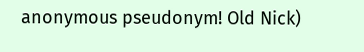anonymous pseudonym! Old Nick)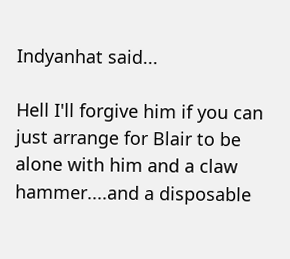Indyanhat said...

Hell I'll forgive him if you can just arrange for Blair to be alone with him and a claw hammer....and a disposable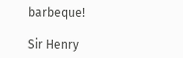barbeque!

Sir Henry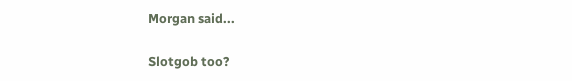Morgan said...

Slotgob too?